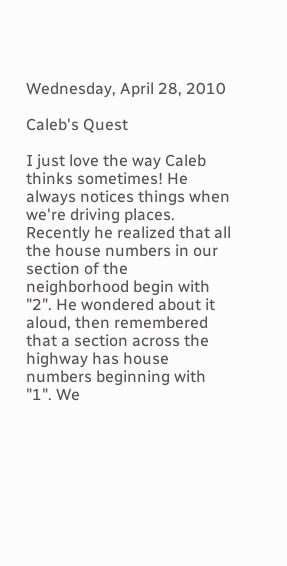Wednesday, April 28, 2010

Caleb's Quest

I just love the way Caleb thinks sometimes! He always notices things when we're driving places. Recently he realized that all the house numbers in our section of the neighborhood begin with "2". He wondered about it aloud, then remembered that a section across the highway has house numbers beginning with "1". We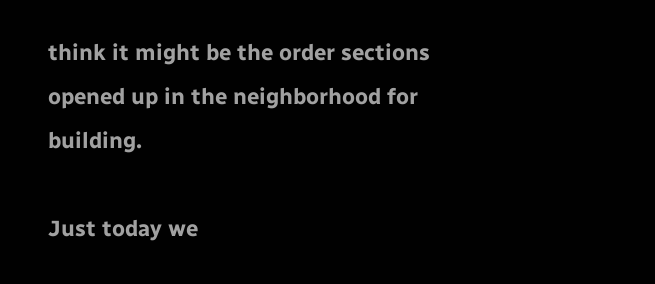think it might be the order sections opened up in the neighborhood for building.

Just today we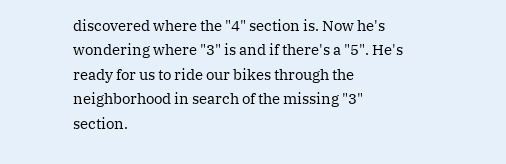discovered where the "4" section is. Now he's wondering where "3" is and if there's a "5". He's ready for us to ride our bikes through the neighborhood in search of the missing "3" section.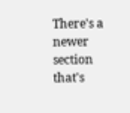There's a newer section that's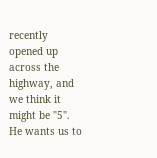recently opened up across the highway, and we think it might be "5". He wants us to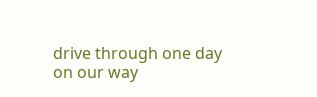drive through one day on our way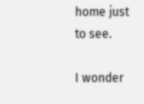home just to see.

I wonder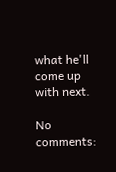what he'll come up with next.

No comments: